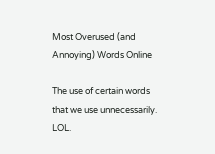Most Overused (and Annoying) Words Online

The use of certain words that we use unnecessarily. LOL.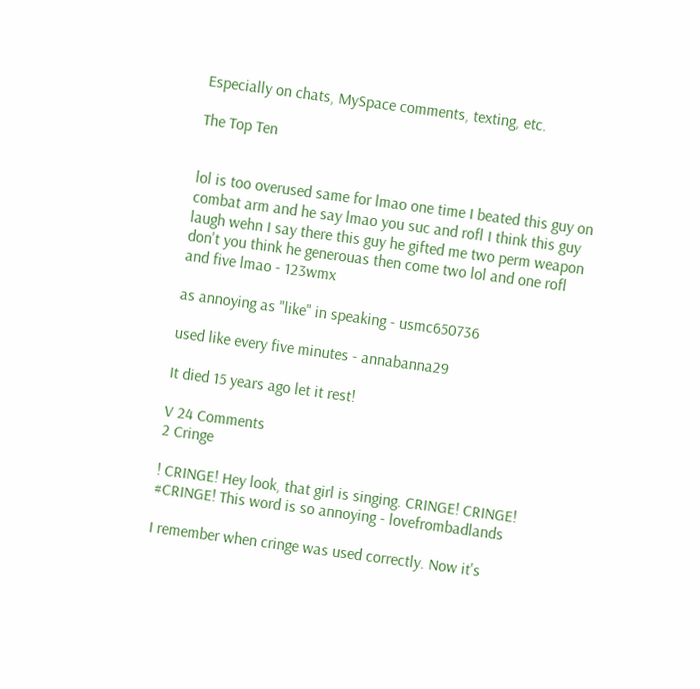Especially on chats, MySpace comments, texting, etc.

The Top Ten


lol is too overused same for lmao one time I beated this guy on combat arm and he say lmao you suc and rofl I think this guy laugh wehn I say there this guy he gifted me two perm weapon don't you think he generouas then come two lol and one rofl and five lmao - 123wmx

as annoying as "like" in speaking - usmc650736

used like every five minutes - annabanna29

It died 15 years ago let it rest!

V 24 Comments
2 Cringe

! CRINGE! Hey look, that girl is singing. CRINGE! CRINGE! #CRINGE! This word is so annoying - lovefrombadlands

I remember when cringe was used correctly. Now it's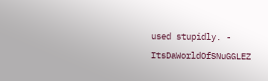used stupidly. - ItsDaWorldOfSNuGGLEZ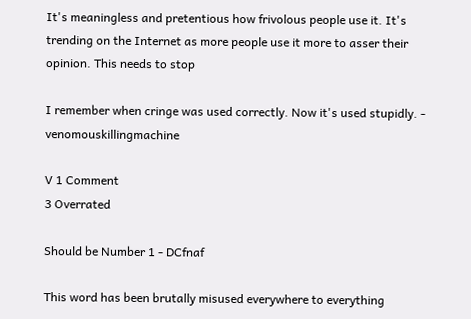It's meaningless and pretentious how frivolous people use it. It's trending on the Internet as more people use it more to asser their opinion. This needs to stop

I remember when cringe was used correctly. Now it's used stupidly. - venomouskillingmachine

V 1 Comment
3 Overrated

Should be Number 1 - DCfnaf

This word has been brutally misused everywhere to everything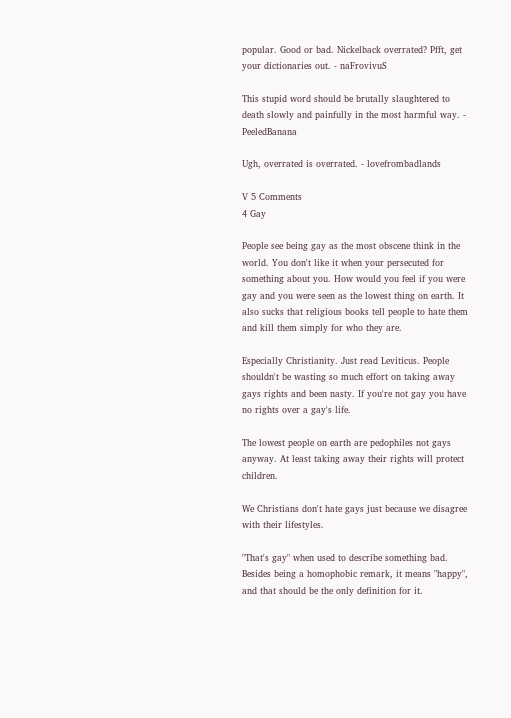popular. Good or bad. Nickelback overrated? Pfft, get your dictionaries out. - naFrovivuS

This stupid word should be brutally slaughtered to death slowly and painfully in the most harmful way. - PeeledBanana

Ugh, overrated is overrated. - lovefrombadlands

V 5 Comments
4 Gay

People see being gay as the most obscene think in the world. You don't like it when your persecuted for something about you. How would you feel if you were gay and you were seen as the lowest thing on earth. It also sucks that religious books tell people to hate them and kill them simply for who they are.

Especially Christianity. Just read Leviticus. People shouldn't be wasting so much effort on taking away gays rights and been nasty. If you're not gay you have no rights over a gay's life.

The lowest people on earth are pedophiles not gays anyway. At least taking away their rights will protect children.

We Christians don't hate gays just because we disagree with their lifestyles.

"That's gay" when used to describe something bad. Besides being a homophobic remark, it means "happy", and that should be the only definition for it.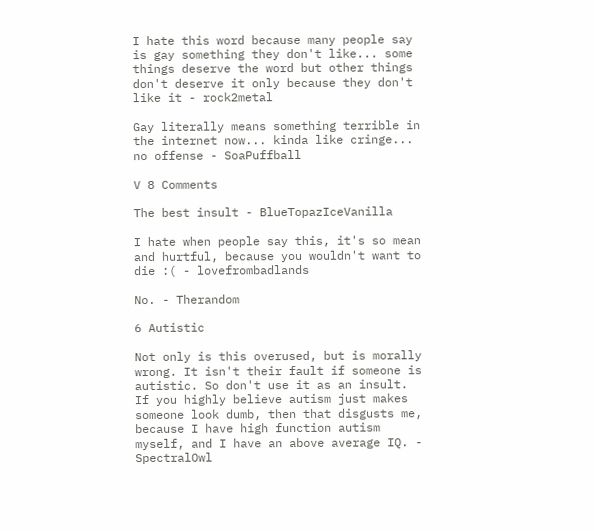I hate this word because many people say is gay something they don't like... some things deserve the word but other things don't deserve it only because they don't like it - rock2metal

Gay literally means something terrible in the internet now... kinda like cringe... no offense - SoaPuffball

V 8 Comments

The best insult - BlueTopazIceVanilla

I hate when people say this, it's so mean and hurtful, because you wouldn't want to die :( - lovefrombadlands

No. - Therandom

6 Autistic

Not only is this overused, but is morally wrong. It isn't their fault if someone is autistic. So don't use it as an insult. If you highly believe autism just makes someone look dumb, then that disgusts me, because I have high function autism myself, and I have an above average IQ. - SpectralOwl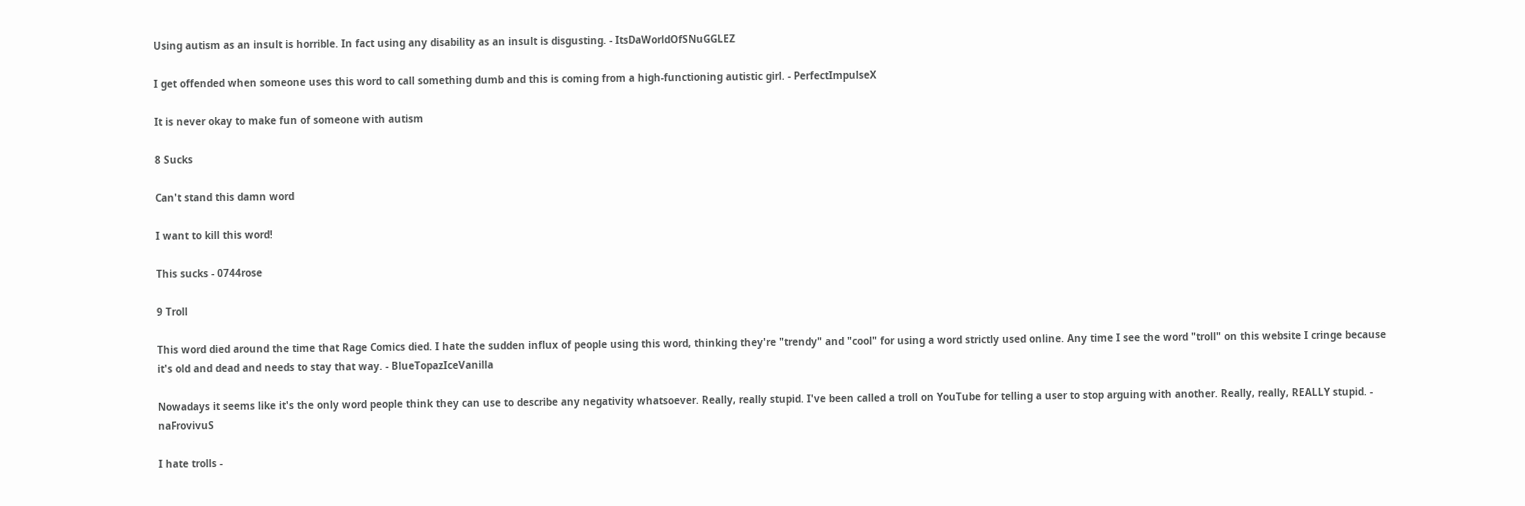Using autism as an insult is horrible. In fact using any disability as an insult is disgusting. - ItsDaWorldOfSNuGGLEZ

I get offended when someone uses this word to call something dumb and this is coming from a high-functioning autistic girl. - PerfectImpulseX

It is never okay to make fun of someone with autism

8 Sucks

Can't stand this damn word

I want to kill this word!

This sucks - 0744rose

9 Troll

This word died around the time that Rage Comics died. I hate the sudden influx of people using this word, thinking they're "trendy" and "cool" for using a word strictly used online. Any time I see the word "troll" on this website I cringe because it's old and dead and needs to stay that way. - BlueTopazIceVanilla

Nowadays it seems like it's the only word people think they can use to describe any negativity whatsoever. Really, really stupid. I've been called a troll on YouTube for telling a user to stop arguing with another. Really, really, REALLY stupid. - naFrovivuS

I hate trolls -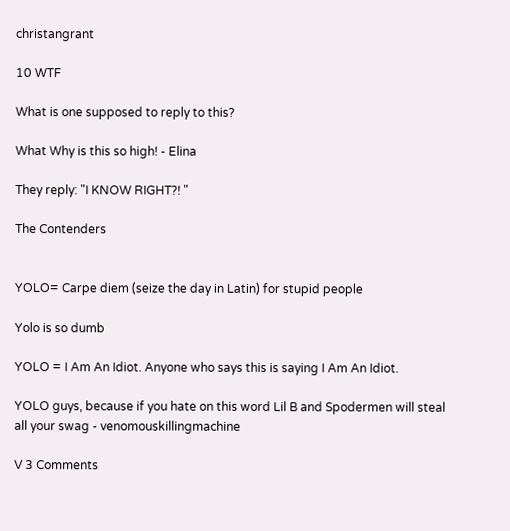christangrant

10 WTF

What is one supposed to reply to this?

What Why is this so high! - Elina

They reply: "I KNOW RIGHT?! "

The Contenders


YOLO= Carpe diem (seize the day in Latin) for stupid people

Yolo is so dumb

YOLO = I Am An Idiot. Anyone who says this is saying I Am An Idiot.

YOLO guys, because if you hate on this word Lil B and Spodermen will steal all your swag - venomouskillingmachine

V 3 Comments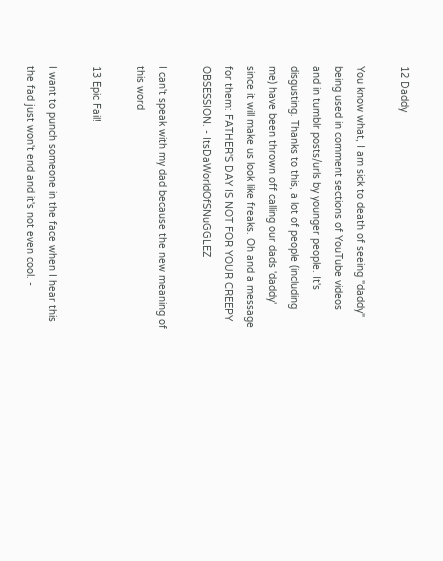12 Daddy

You know what, I am sick to death of seeing "daddy" being used in comment sections of YouTube videos and in tumblr posts/urls by younger people. It's disgusting. Thanks to this, a lot of people (including me) have been thrown off calling our dads 'daddy' since it will make us look like freaks. Oh and a message for them: FATHER'S DAY IS NOT FOR YOUR CREEPY OBSESSION. - ItsDaWorldOfSNuGGLEZ

I can't speak with my dad because the new meaning of this word

13 Epic Fail!

I want to punch someone in the face when I hear this the fad just won't end and it's not even cool. -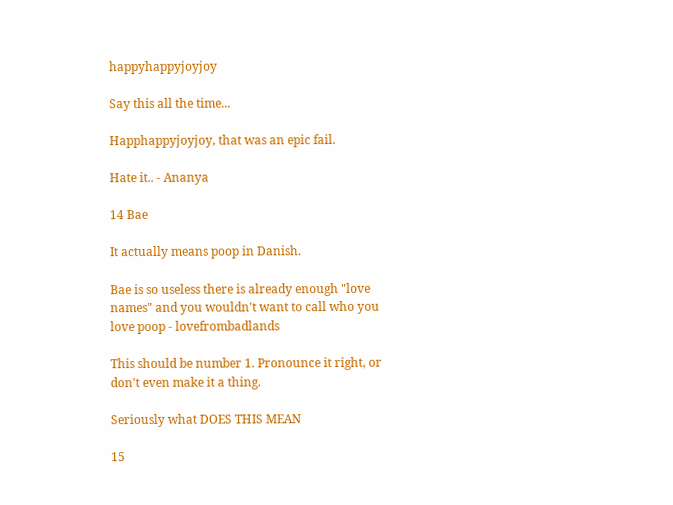happyhappyjoyjoy

Say this all the time...

Happhappyjoyjoy, that was an epic fail.

Hate it.. - Ananya

14 Bae

It actually means poop in Danish.

Bae is so useless there is already enough "love names" and you wouldn't want to call who you love poop - lovefrombadlands

This should be number 1. Pronounce it right, or don't even make it a thing.

Seriously what DOES THIS MEAN

15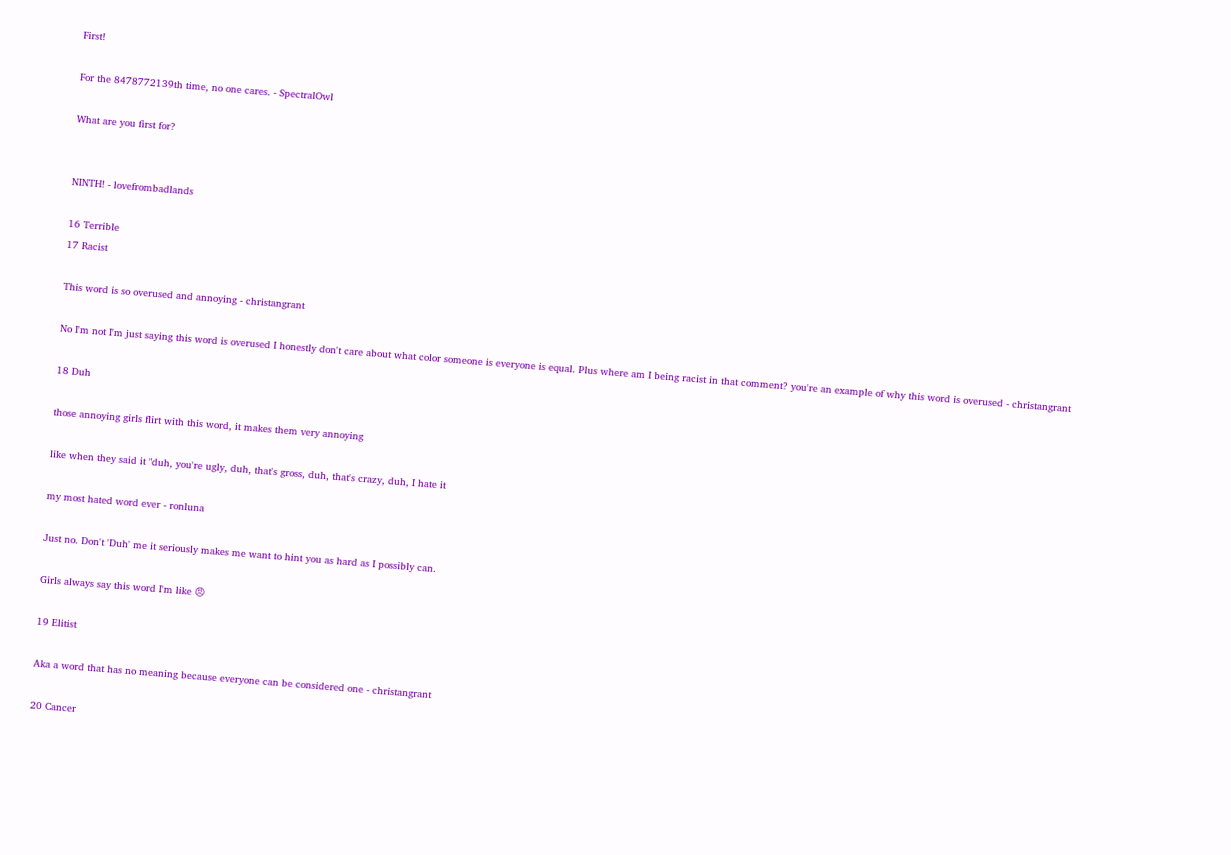First!

For the 8478772139th time, no one cares. - SpectralOwl

What are you first for?


NINTH! - lovefrombadlands

16 Terrible
17 Racist

This word is so overused and annoying - christangrant

No I'm not I'm just saying this word is overused I honestly don't care about what color someone is everyone is equal. Plus where am I being racist in that comment? you're an example of why this word is overused - christangrant

18 Duh

those annoying girls flirt with this word, it makes them very annoying

like when they said it "duh, you're ugly, duh, that's gross, duh, that's crazy, duh, I hate it

my most hated word ever - ronluna

Just no. Don't 'Duh' me it seriously makes me want to hint you as hard as I possibly can.

Girls always say this word I'm like 😠

19 Elitist

Aka a word that has no meaning because everyone can be considered one - christangrant

20 Cancer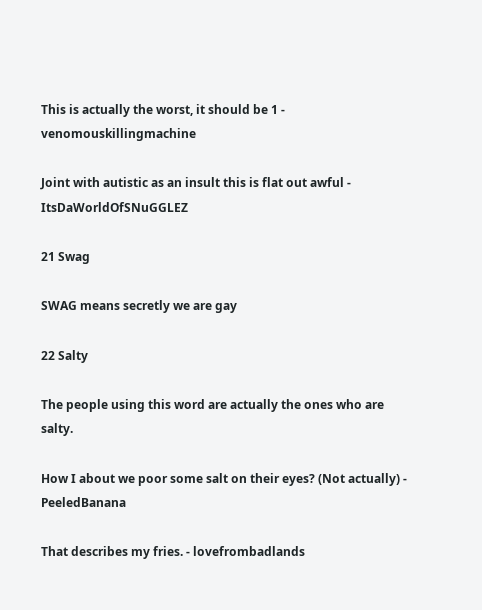This is actually the worst, it should be 1 - venomouskillingmachine

Joint with autistic as an insult this is flat out awful - ItsDaWorldOfSNuGGLEZ

21 Swag

SWAG means secretly we are gay

22 Salty

The people using this word are actually the ones who are salty.

How I about we poor some salt on their eyes? (Not actually) - PeeledBanana

That describes my fries. - lovefrombadlands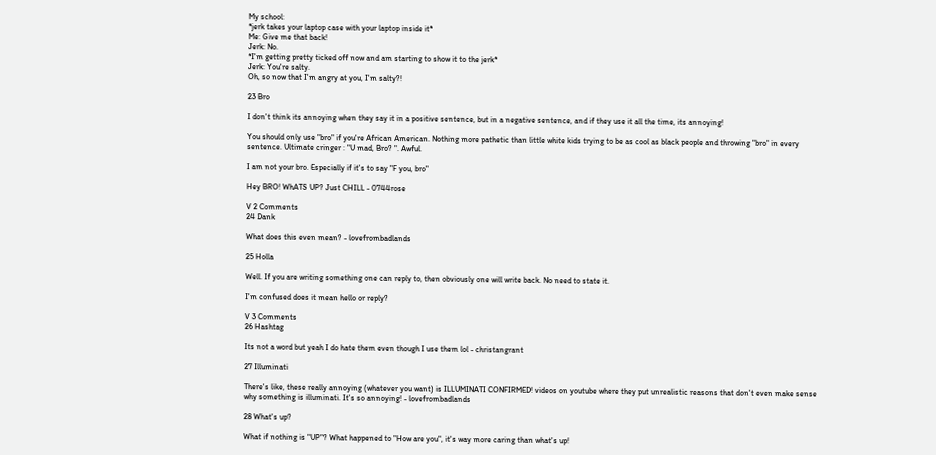My school:
*jerk takes your laptop case with your laptop inside it*
Me: Give me that back!
Jerk: No.
*I'm getting pretty ticked off now and am starting to show it to the jerk*
Jerk: You're salty.
Oh, so now that I'm angry at you, I'm salty?!

23 Bro

I don't think its annoying when they say it in a positive sentence, but in a negative sentence, and if they use it all the time, its annoying!

You should only use "bro" if you're African American. Nothing more pathetic than little white kids trying to be as cool as black people and throwing "bro" in every sentence. Ultimate cringer : "U mad, Bro? ". Awful.

I am not your bro. Especially if it's to say "F you, bro"

Hey BRO! WhATS UP? Just CHILL - 0744rose

V 2 Comments
24 Dank

What does this even mean? - lovefrombadlands

25 Holla

Well. If you are writing something one can reply to, then obviously one will write back. No need to state it.

I'm confused does it mean hello or reply?

V 3 Comments
26 Hashtag

Its not a word but yeah I do hate them even though I use them lol - christangrant

27 Illuminati

There's like, these really annoying (whatever you want) is ILLUMINATI CONFIRMED! videos on youtube where they put unrealistic reasons that don't even make sense why something is illuminati. It's so annoying! - lovefrombadlands

28 What's up?

What if nothing is "UP"? What happened to "How are you", it's way more caring than what's up!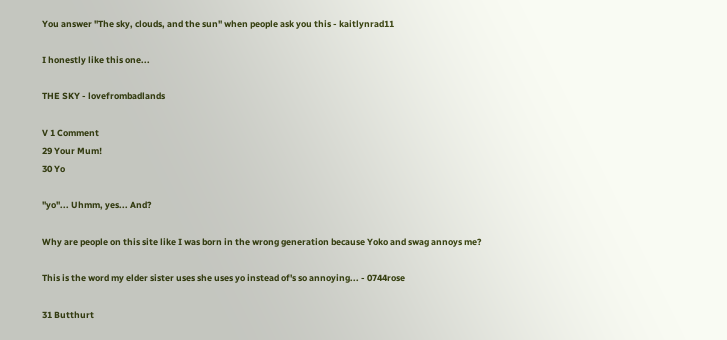You answer "The sky, clouds, and the sun" when people ask you this - kaitlynrad11

I honestly like this one...

THE SKY - lovefrombadlands

V 1 Comment
29 Your Mum!
30 Yo

"yo"... Uhmm, yes... And?

Why are people on this site like I was born in the wrong generation because Yoko and swag annoys me?

This is the word my elder sister uses she uses yo instead of's so annoying... - 0744rose

31 Butthurt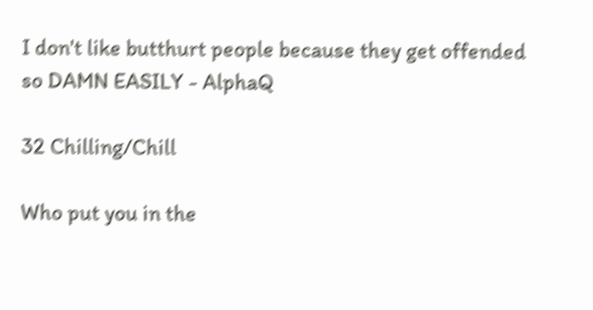I don't like butthurt people because they get offended so DAMN EASILY - AlphaQ

32 Chilling/Chill

Who put you in the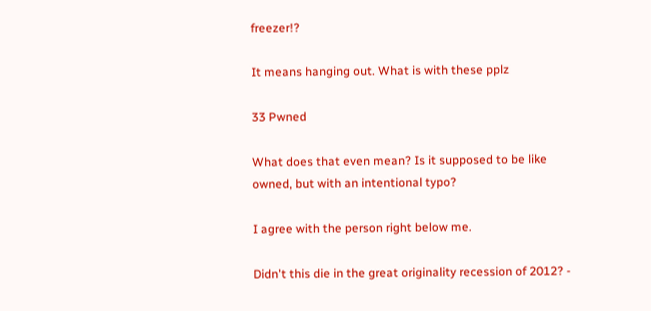freezer!?

It means hanging out. What is with these pplz

33 Pwned

What does that even mean? Is it supposed to be like owned, but with an intentional typo?

I agree with the person right below me.

Didn't this die in the great originality recession of 2012? -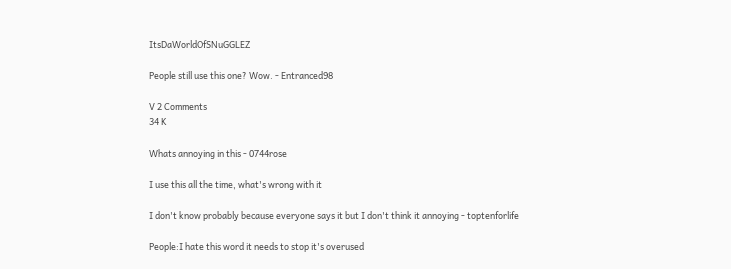ItsDaWorldOfSNuGGLEZ

People still use this one? Wow. - Entranced98

V 2 Comments
34 K

Whats annoying in this - 0744rose

I use this all the time, what's wrong with it

I don't know probably because everyone says it but I don't think it annoying - toptenforlife

People:I hate this word it needs to stop it's overused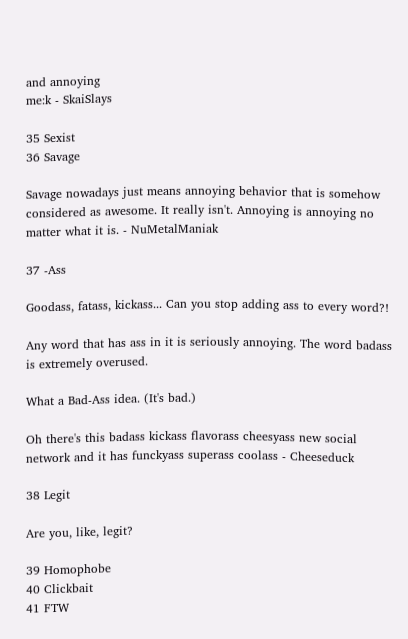and annoying
me:k - SkaiSlays

35 Sexist
36 Savage

Savage nowadays just means annoying behavior that is somehow considered as awesome. It really isn't. Annoying is annoying no matter what it is. - NuMetalManiak

37 -Ass

Goodass, fatass, kickass... Can you stop adding ass to every word?!

Any word that has ass in it is seriously annoying. The word badass is extremely overused.

What a Bad-Ass idea. (It's bad.)

Oh there's this badass kickass flavorass cheesyass new social network and it has funckyass superass coolass - Cheeseduck

38 Legit

Are you, like, legit?

39 Homophobe
40 Clickbait
41 FTW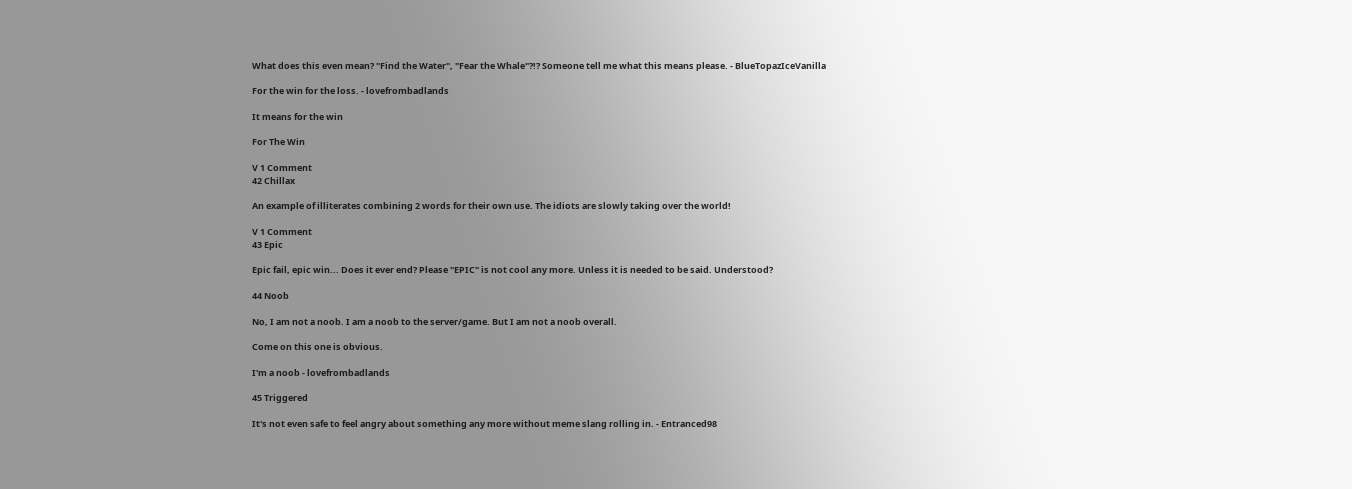What does this even mean? "Find the Water", "Fear the Whale"?!? Someone tell me what this means please. - BlueTopazIceVanilla

For the win for the loss. - lovefrombadlands

It means for the win

For The Win

V 1 Comment
42 Chillax

An example of illiterates combining 2 words for their own use. The idiots are slowly taking over the world!

V 1 Comment
43 Epic

Epic fail, epic win... Does it ever end? Please "EPIC" is not cool any more. Unless it is needed to be said. Understood?

44 Noob

No, I am not a noob. I am a noob to the server/game. But I am not a noob overall.

Come on this one is obvious.

I'm a noob - lovefrombadlands

45 Triggered

It's not even safe to feel angry about something any more without meme slang rolling in. - Entranced98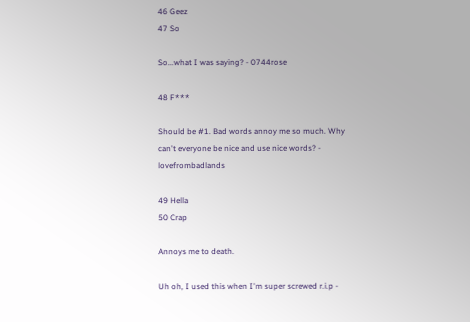46 Geez
47 So

So...what I was saying? - 0744rose

48 F***

Should be #1. Bad words annoy me so much. Why can't everyone be nice and use nice words? - lovefrombadlands

49 Hella
50 Crap

Annoys me to death.

Uh oh, I used this when I'm super screwed r.i.p -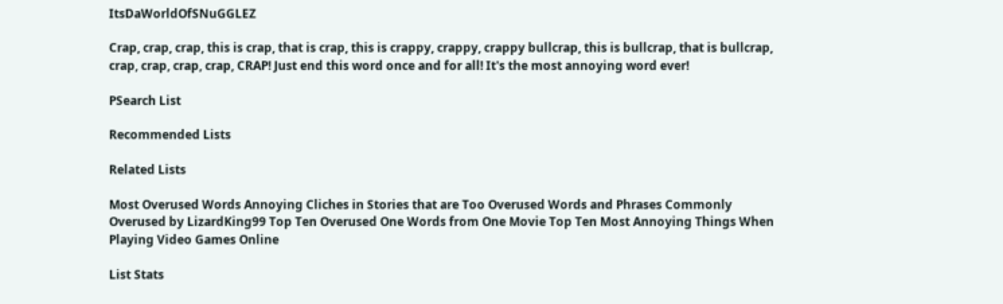ItsDaWorldOfSNuGGLEZ

Crap, crap, crap, this is crap, that is crap, this is crappy, crappy, crappy bullcrap, this is bullcrap, that is bullcrap, crap, crap, crap, crap, CRAP! Just end this word once and for all! It's the most annoying word ever!

PSearch List

Recommended Lists

Related Lists

Most Overused Words Annoying Cliches in Stories that are Too Overused Words and Phrases Commonly Overused by LizardKing99 Top Ten Overused One Words from One Movie Top Ten Most Annoying Things When Playing Video Games Online

List Stats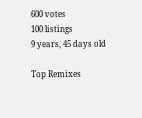600 votes
100 listings
9 years, 45 days old

Top Remixes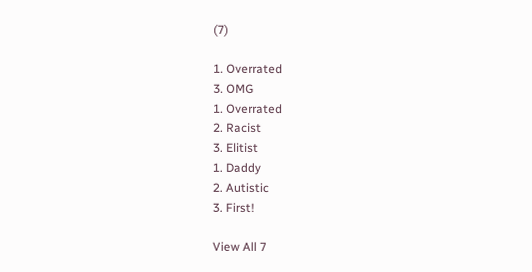(7)

1. Overrated
3. OMG
1. Overrated
2. Racist
3. Elitist
1. Daddy
2. Autistic
3. First!

View All 7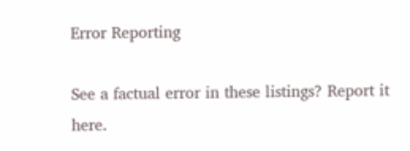Error Reporting

See a factual error in these listings? Report it here.